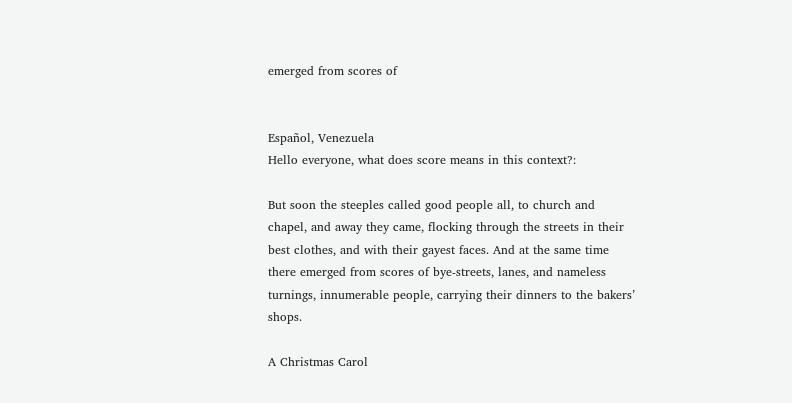emerged from scores of


Español, Venezuela
Hello everyone, what does score means in this context?:

But soon the steeples called good people all, to church and chapel, and away they came, flocking through the streets in their best clothes, and with their gayest faces. And at the same time there emerged from scores of bye-streets, lanes, and nameless turnings, innumerable people, carrying their dinners to the bakers’ shops.

A Christmas Carol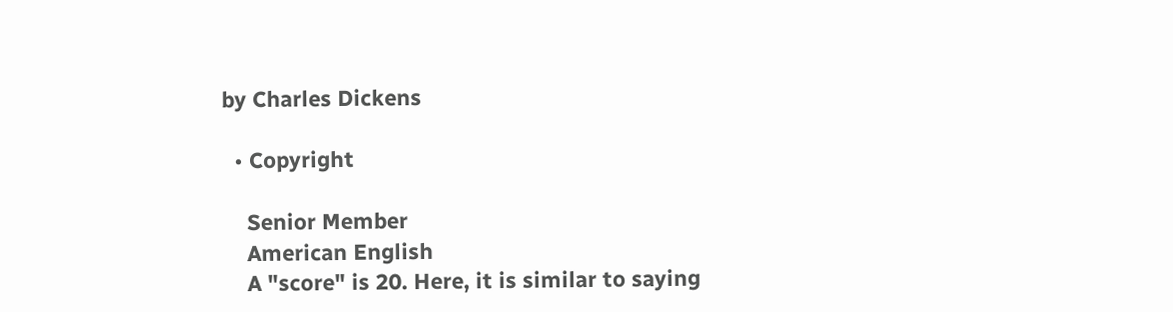by Charles Dickens

  • Copyright

    Senior Member
    American English
    A "score" is 20. Here, it is similar to saying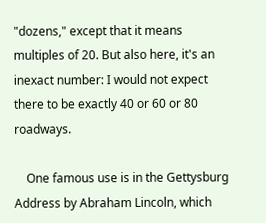"dozens," except that it means multiples of 20. But also here, it's an inexact number: I would not expect there to be exactly 40 or 60 or 80 roadways.

    One famous use is in the Gettysburg Address by Abraham Lincoln, which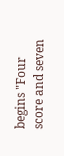begins "Four score and seven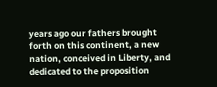years ago our fathers brought forth on this continent, a new nation, conceived in Liberty, and dedicated to the proposition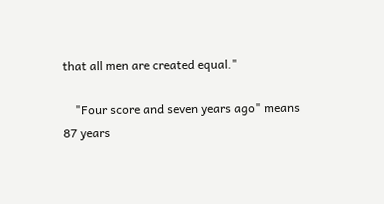that all men are created equal."

    "Four score and seven years ago" means 87 years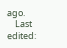ago.
    Last edited: